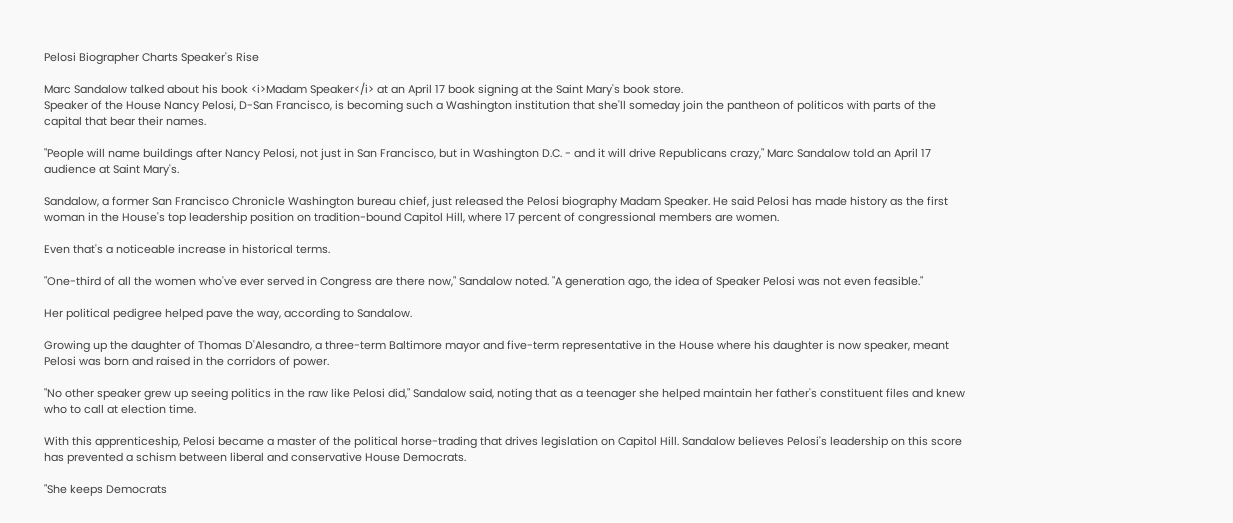Pelosi Biographer Charts Speaker's Rise

Marc Sandalow talked about his book <i>Madam Speaker</i> at an April 17 book signing at the Saint Mary's book store.
Speaker of the House Nancy Pelosi, D-San Francisco, is becoming such a Washington institution that she'll someday join the pantheon of politicos with parts of the capital that bear their names.

"People will name buildings after Nancy Pelosi, not just in San Francisco, but in Washington D.C. - and it will drive Republicans crazy," Marc Sandalow told an April 17 audience at Saint Mary's.

Sandalow, a former San Francisco Chronicle Washington bureau chief, just released the Pelosi biography Madam Speaker. He said Pelosi has made history as the first woman in the House's top leadership position on tradition-bound Capitol Hill, where 17 percent of congressional members are women.

Even that's a noticeable increase in historical terms.

"One-third of all the women who've ever served in Congress are there now," Sandalow noted. "A generation ago, the idea of Speaker Pelosi was not even feasible."

Her political pedigree helped pave the way, according to Sandalow.

Growing up the daughter of Thomas D'Alesandro, a three-term Baltimore mayor and five-term representative in the House where his daughter is now speaker, meant Pelosi was born and raised in the corridors of power.

"No other speaker grew up seeing politics in the raw like Pelosi did," Sandalow said, noting that as a teenager she helped maintain her father's constituent files and knew who to call at election time.

With this apprenticeship, Pelosi became a master of the political horse-trading that drives legislation on Capitol Hill. Sandalow believes Pelosi's leadership on this score has prevented a schism between liberal and conservative House Democrats.

"She keeps Democrats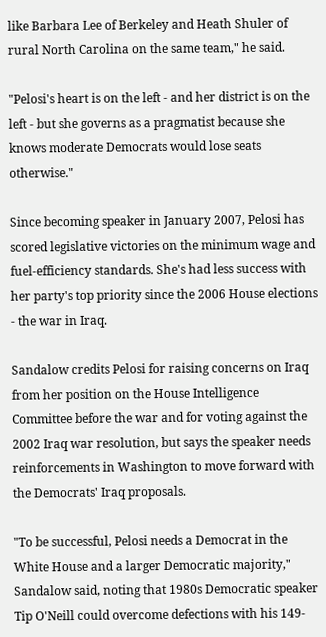like Barbara Lee of Berkeley and Heath Shuler of rural North Carolina on the same team," he said.

"Pelosi's heart is on the left - and her district is on the left - but she governs as a pragmatist because she knows moderate Democrats would lose seats otherwise."

Since becoming speaker in January 2007, Pelosi has scored legislative victories on the minimum wage and fuel-efficiency standards. She's had less success with her party's top priority since the 2006 House elections - the war in Iraq.

Sandalow credits Pelosi for raising concerns on Iraq from her position on the House Intelligence Committee before the war and for voting against the 2002 Iraq war resolution, but says the speaker needs reinforcements in Washington to move forward with the Democrats' Iraq proposals.

"To be successful, Pelosi needs a Democrat in the White House and a larger Democratic majority," Sandalow said, noting that 1980s Democratic speaker Tip O'Neill could overcome defections with his 149-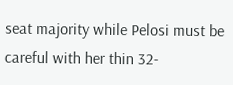seat majority while Pelosi must be careful with her thin 32-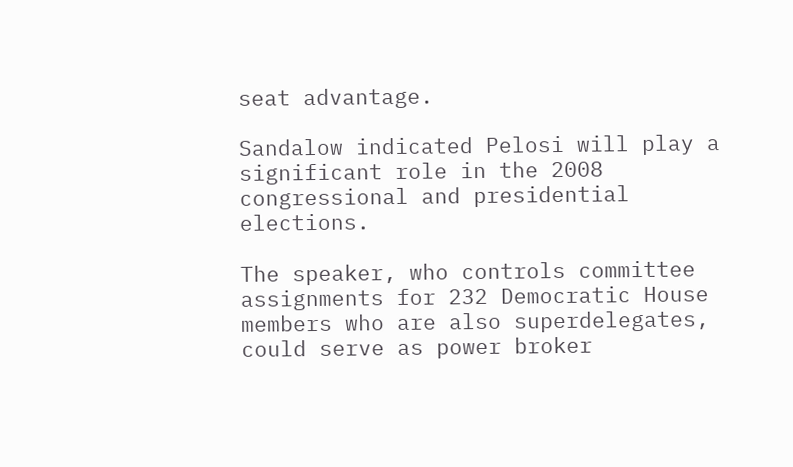seat advantage.

Sandalow indicated Pelosi will play a significant role in the 2008 congressional and presidential elections.

The speaker, who controls committee assignments for 232 Democratic House members who are also superdelegates, could serve as power broker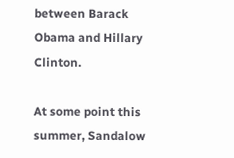between Barack Obama and Hillary Clinton.

At some point this summer, Sandalow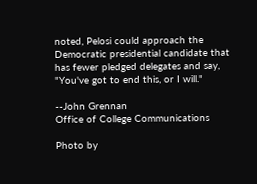noted, Pelosi could approach the Democratic presidential candidate that has fewer pledged delegates and say, "You've got to end this, or I will."

--John Grennan
Office of College Communications

Photo by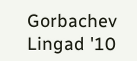Gorbachev Lingad '10